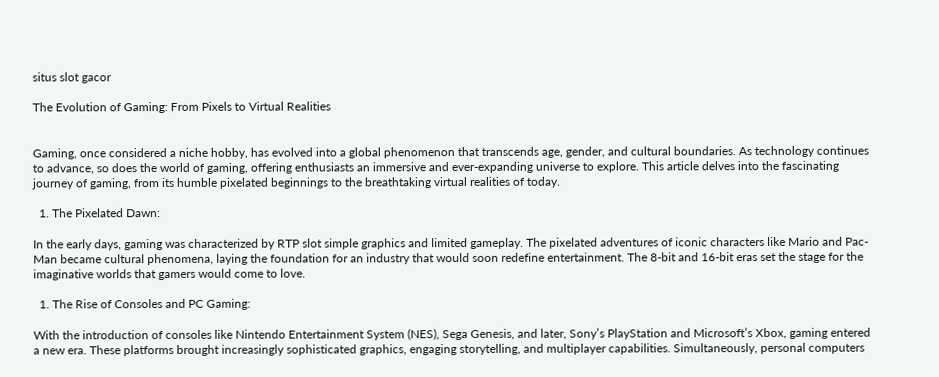situs slot gacor

The Evolution of Gaming: From Pixels to Virtual Realities


Gaming, once considered a niche hobby, has evolved into a global phenomenon that transcends age, gender, and cultural boundaries. As technology continues to advance, so does the world of gaming, offering enthusiasts an immersive and ever-expanding universe to explore. This article delves into the fascinating journey of gaming, from its humble pixelated beginnings to the breathtaking virtual realities of today.

  1. The Pixelated Dawn:

In the early days, gaming was characterized by RTP slot simple graphics and limited gameplay. The pixelated adventures of iconic characters like Mario and Pac-Man became cultural phenomena, laying the foundation for an industry that would soon redefine entertainment. The 8-bit and 16-bit eras set the stage for the imaginative worlds that gamers would come to love.

  1. The Rise of Consoles and PC Gaming:

With the introduction of consoles like Nintendo Entertainment System (NES), Sega Genesis, and later, Sony’s PlayStation and Microsoft’s Xbox, gaming entered a new era. These platforms brought increasingly sophisticated graphics, engaging storytelling, and multiplayer capabilities. Simultaneously, personal computers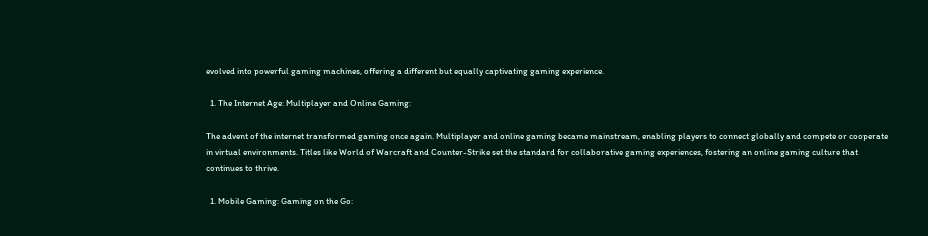evolved into powerful gaming machines, offering a different but equally captivating gaming experience.

  1. The Internet Age: Multiplayer and Online Gaming:

The advent of the internet transformed gaming once again. Multiplayer and online gaming became mainstream, enabling players to connect globally and compete or cooperate in virtual environments. Titles like World of Warcraft and Counter-Strike set the standard for collaborative gaming experiences, fostering an online gaming culture that continues to thrive.

  1. Mobile Gaming: Gaming on the Go: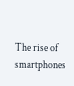The rise of smartphones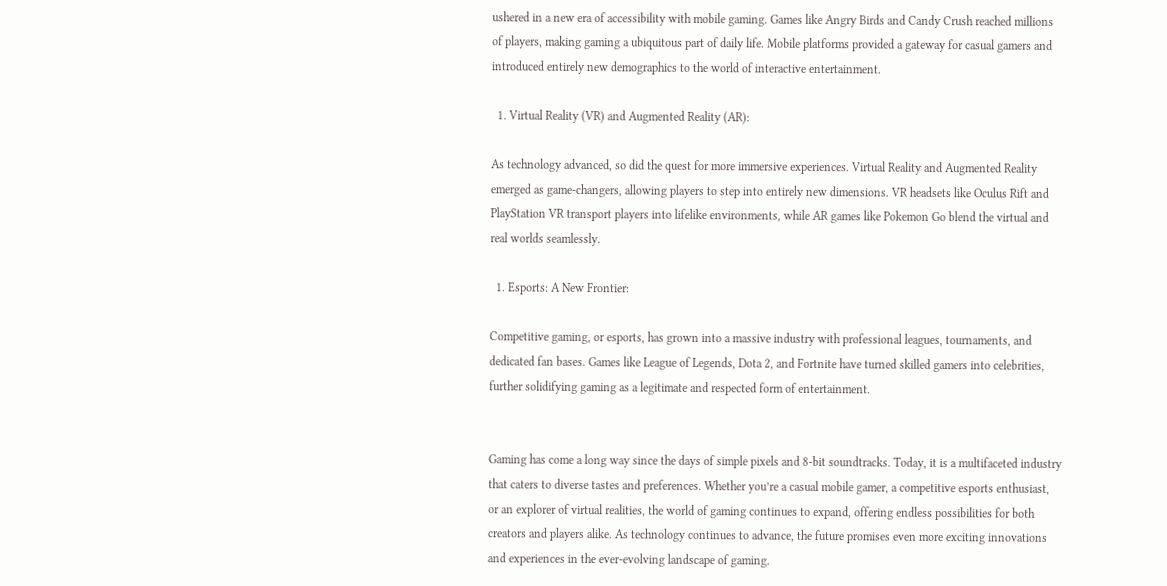ushered in a new era of accessibility with mobile gaming. Games like Angry Birds and Candy Crush reached millions of players, making gaming a ubiquitous part of daily life. Mobile platforms provided a gateway for casual gamers and introduced entirely new demographics to the world of interactive entertainment.

  1. Virtual Reality (VR) and Augmented Reality (AR):

As technology advanced, so did the quest for more immersive experiences. Virtual Reality and Augmented Reality emerged as game-changers, allowing players to step into entirely new dimensions. VR headsets like Oculus Rift and PlayStation VR transport players into lifelike environments, while AR games like Pokemon Go blend the virtual and real worlds seamlessly.

  1. Esports: A New Frontier:

Competitive gaming, or esports, has grown into a massive industry with professional leagues, tournaments, and dedicated fan bases. Games like League of Legends, Dota 2, and Fortnite have turned skilled gamers into celebrities, further solidifying gaming as a legitimate and respected form of entertainment.


Gaming has come a long way since the days of simple pixels and 8-bit soundtracks. Today, it is a multifaceted industry that caters to diverse tastes and preferences. Whether you’re a casual mobile gamer, a competitive esports enthusiast, or an explorer of virtual realities, the world of gaming continues to expand, offering endless possibilities for both creators and players alike. As technology continues to advance, the future promises even more exciting innovations and experiences in the ever-evolving landscape of gaming.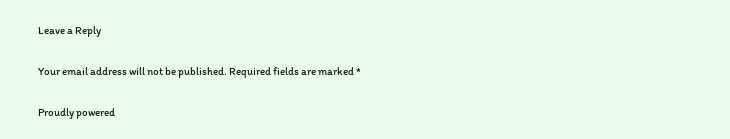Leave a Reply

Your email address will not be published. Required fields are marked *

Proudly powered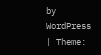by WordPress | Theme: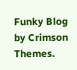Funky Blog by Crimson Themes.